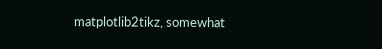matplotlib2tikz, somewhat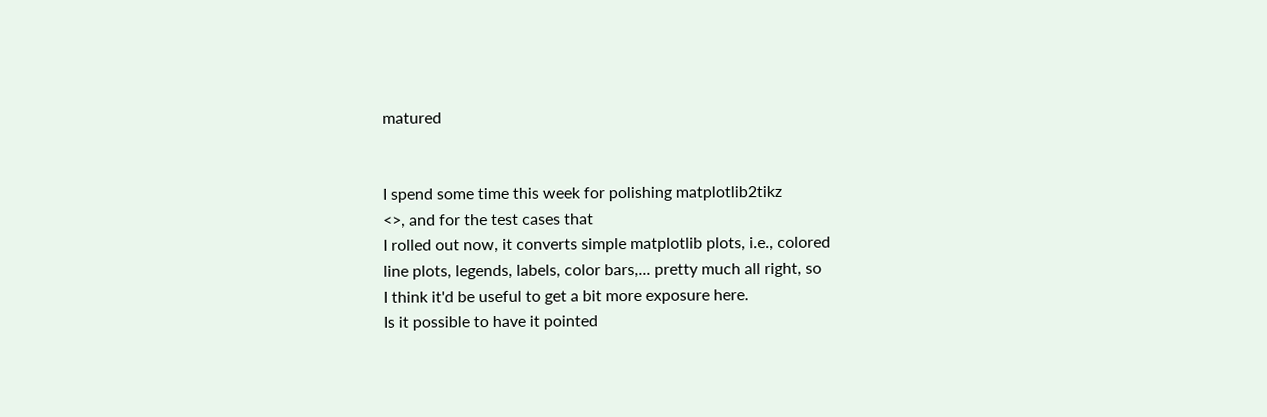matured


I spend some time this week for polishing matplotlib2tikz
<>, and for the test cases that
I rolled out now, it converts simple matplotlib plots, i.e., colored
line plots, legends, labels, color bars,... pretty much all right, so
I think it'd be useful to get a bit more exposure here.
Is it possible to have it pointed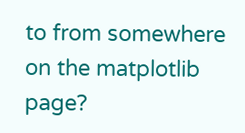to from somewhere on the matplotlib page?